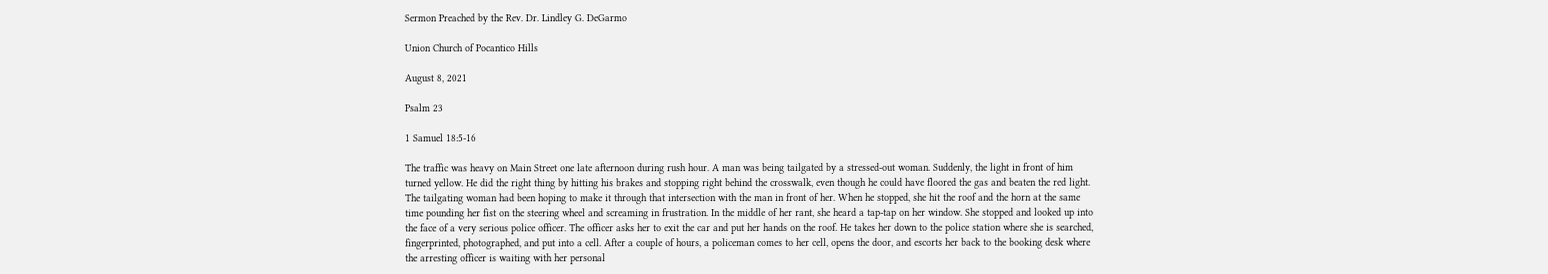Sermon Preached by the Rev. Dr. Lindley G. DeGarmo

Union Church of Pocantico Hills

August 8, 2021

Psalm 23

1 Samuel 18:5-16

The traffic was heavy on Main Street one late afternoon during rush hour. A man was being tailgated by a stressed-out woman. Suddenly, the light in front of him turned yellow. He did the right thing by hitting his brakes and stopping right behind the crosswalk, even though he could have floored the gas and beaten the red light. The tailgating woman had been hoping to make it through that intersection with the man in front of her. When he stopped, she hit the roof and the horn at the same time pounding her fist on the steering wheel and screaming in frustration. In the middle of her rant, she heard a tap-tap on her window. She stopped and looked up into the face of a very serious police officer. The officer asks her to exit the car and put her hands on the roof. He takes her down to the police station where she is searched, fingerprinted, photographed, and put into a cell. After a couple of hours, a policeman comes to her cell, opens the door, and escorts her back to the booking desk where the arresting officer is waiting with her personal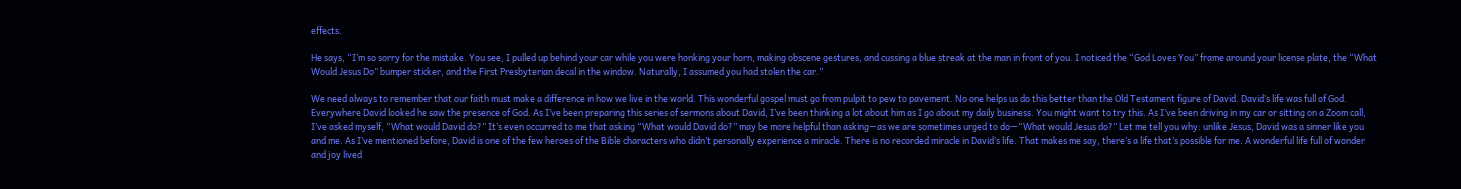effects.

He says, “I’m so sorry for the mistake. You see, I pulled up behind your car while you were honking your horn, making obscene gestures, and cussing a blue streak at the man in front of you. I noticed the “God Loves You” frame around your license plate, the “What Would Jesus Do” bumper sticker, and the First Presbyterian decal in the window. Naturally, I assumed you had stolen the car.”

We need always to remember that our faith must make a difference in how we live in the world. This wonderful gospel must go from pulpit to pew to pavement. No one helps us do this better than the Old Testament figure of David. David’s life was full of God. Everywhere David looked he saw the presence of God. As I’ve been preparing this series of sermons about David, I’ve been thinking a lot about him as I go about my daily business. You might want to try this. As I’ve been driving in my car or sitting on a Zoom call, I’ve asked myself, “What would David do?” It’s even occurred to me that asking “What would David do?” may be more helpful than asking—as we are sometimes urged to do—“What would Jesus do?” Let me tell you why: unlike Jesus, David was a sinner like you and me. As I’ve mentioned before, David is one of the few heroes of the Bible characters who didn’t personally experience a miracle. There is no recorded miracle in David’s life. That makes me say, there’s a life that’s possible for me. A wonderful life full of wonder and joy lived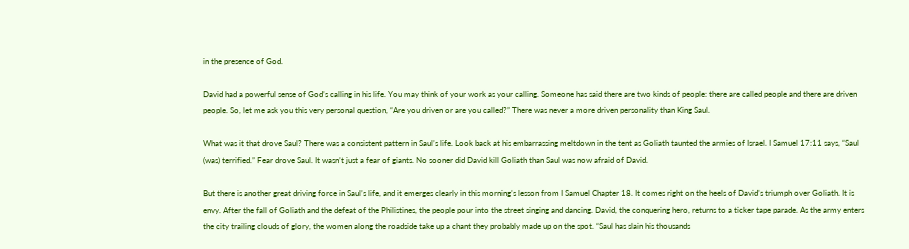in the presence of God.

David had a powerful sense of God’s calling in his life. You may think of your work as your calling. Someone has said there are two kinds of people: there are called people and there are driven people. So, let me ask you this very personal question, “Are you driven or are you called?” There was never a more driven personality than King Saul.

What was it that drove Saul? There was a consistent pattern in Saul’s life. Look back at his embarrassing meltdown in the tent as Goliath taunted the armies of Israel. I Samuel 17:11 says, “Saul (was) terrified.” Fear drove Saul. It wasn’t just a fear of giants. No sooner did David kill Goliath than Saul was now afraid of David.

But there is another great driving force in Saul’s life, and it emerges clearly in this morning’s lesson from I Samuel Chapter 18. It comes right on the heels of David’s triumph over Goliath. It is envy. After the fall of Goliath and the defeat of the Philistines, the people pour into the street singing and dancing. David, the conquering hero, returns to a ticker tape parade. As the army enters the city trailing clouds of glory, the women along the roadside take up a chant they probably made up on the spot. “Saul has slain his thousands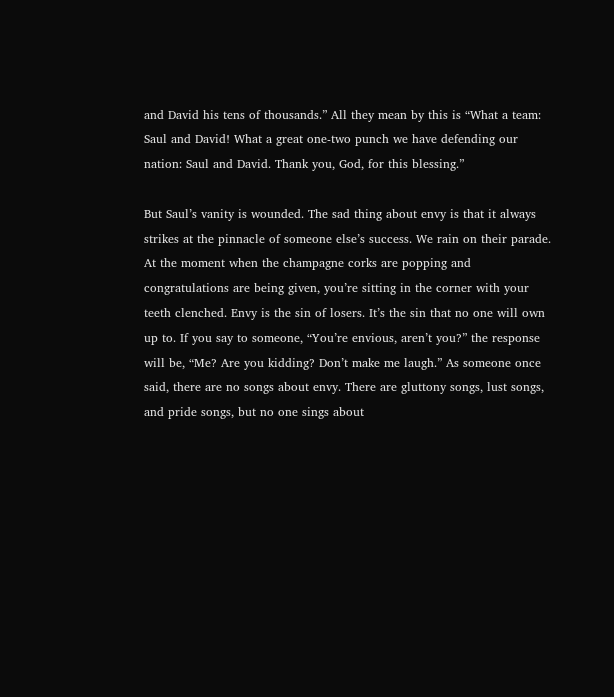and David his tens of thousands.” All they mean by this is “What a team: Saul and David! What a great one-two punch we have defending our nation: Saul and David. Thank you, God, for this blessing.”

But Saul’s vanity is wounded. The sad thing about envy is that it always strikes at the pinnacle of someone else’s success. We rain on their parade. At the moment when the champagne corks are popping and congratulations are being given, you’re sitting in the corner with your teeth clenched. Envy is the sin of losers. It’s the sin that no one will own up to. If you say to someone, “You’re envious, aren’t you?” the response will be, “Me? Are you kidding? Don’t make me laugh.” As someone once said, there are no songs about envy. There are gluttony songs, lust songs, and pride songs, but no one sings about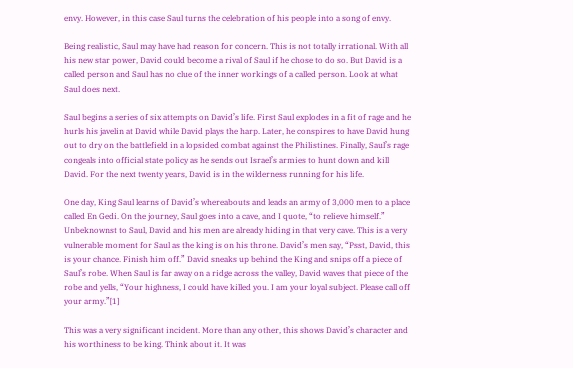envy. However, in this case Saul turns the celebration of his people into a song of envy.

Being realistic, Saul may have had reason for concern. This is not totally irrational. With all his new star power, David could become a rival of Saul if he chose to do so. But David is a called person and Saul has no clue of the inner workings of a called person. Look at what Saul does next.

Saul begins a series of six attempts on David’s life. First Saul explodes in a fit of rage and he hurls his javelin at David while David plays the harp. Later, he conspires to have David hung out to dry on the battlefield in a lopsided combat against the Philistines. Finally, Saul’s rage congeals into official state policy as he sends out Israel’s armies to hunt down and kill David. For the next twenty years, David is in the wilderness running for his life.

One day, King Saul learns of David’s whereabouts and leads an army of 3,000 men to a place called En Gedi. On the journey, Saul goes into a cave, and I quote, “to relieve himself.” Unbeknownst to Saul, David and his men are already hiding in that very cave. This is a very vulnerable moment for Saul as the king is on his throne. David’s men say, “Psst, David, this is your chance. Finish him off.” David sneaks up behind the King and snips off a piece of Saul’s robe. When Saul is far away on a ridge across the valley, David waves that piece of the robe and yells, “Your highness, I could have killed you. I am your loyal subject. Please call off your army.”[1]

This was a very significant incident. More than any other, this shows David’s character and his worthiness to be king. Think about it. It was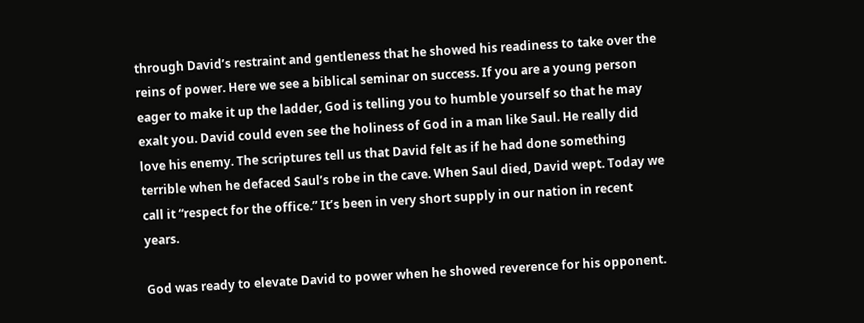through David’s restraint and gentleness that he showed his readiness to take over the reins of power. Here we see a biblical seminar on success. If you are a young person eager to make it up the ladder, God is telling you to humble yourself so that he may exalt you. David could even see the holiness of God in a man like Saul. He really did love his enemy. The scriptures tell us that David felt as if he had done something terrible when he defaced Saul’s robe in the cave. When Saul died, David wept. Today we call it “respect for the office.” It’s been in very short supply in our nation in recent years.

God was ready to elevate David to power when he showed reverence for his opponent.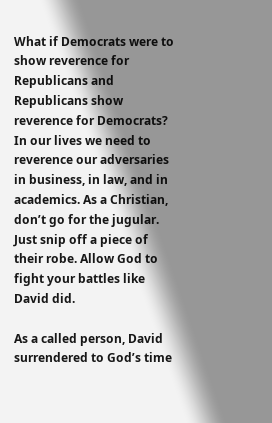What if Democrats were to show reverence for Republicans and Republicans show reverence for Democrats? In our lives we need to reverence our adversaries in business, in law, and in academics. As a Christian, don’t go for the jugular. Just snip off a piece of their robe. Allow God to fight your battles like David did.

As a called person, David surrendered to God’s time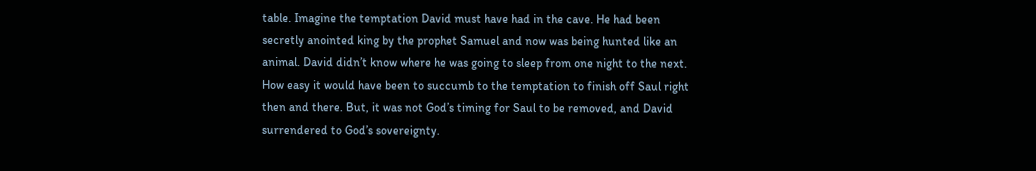table. Imagine the temptation David must have had in the cave. He had been secretly anointed king by the prophet Samuel and now was being hunted like an animal. David didn’t know where he was going to sleep from one night to the next. How easy it would have been to succumb to the temptation to finish off Saul right then and there. But, it was not God’s timing for Saul to be removed, and David surrendered to God’s sovereignty.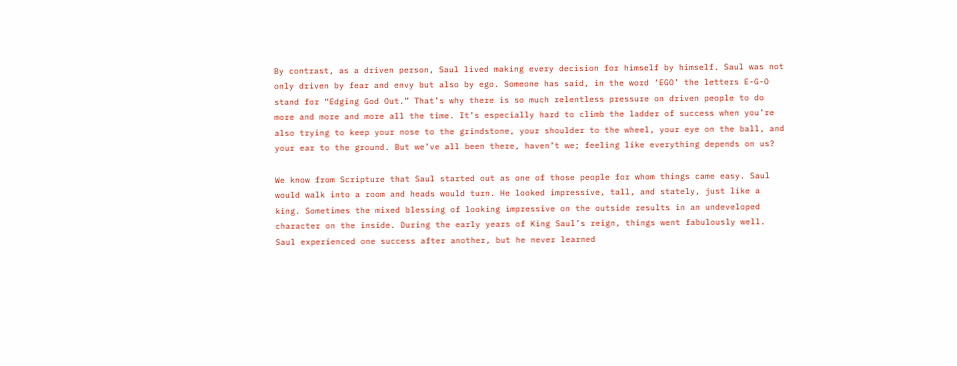By contrast, as a driven person, Saul lived making every decision for himself by himself. Saul was not only driven by fear and envy but also by ego. Someone has said, in the word ‘EGO’ the letters E-G-O stand for “Edging God Out.” That’s why there is so much relentless pressure on driven people to do more and more and more all the time. It’s especially hard to climb the ladder of success when you’re also trying to keep your nose to the grindstone, your shoulder to the wheel, your eye on the ball, and your ear to the ground. But we’ve all been there, haven’t we; feeling like everything depends on us?

We know from Scripture that Saul started out as one of those people for whom things came easy. Saul would walk into a room and heads would turn. He looked impressive, tall, and stately, just like a king. Sometimes the mixed blessing of looking impressive on the outside results in an undeveloped character on the inside. During the early years of King Saul’s reign, things went fabulously well. Saul experienced one success after another, but he never learned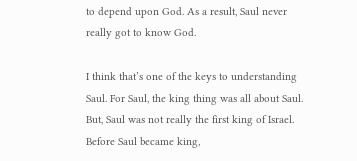to depend upon God. As a result, Saul never really got to know God.

I think that’s one of the keys to understanding Saul. For Saul, the king thing was all about Saul. But, Saul was not really the first king of Israel. Before Saul became king,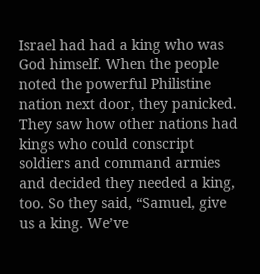Israel had had a king who was God himself. When the people noted the powerful Philistine nation next door, they panicked. They saw how other nations had kings who could conscript soldiers and command armies and decided they needed a king, too. So they said, “Samuel, give us a king. We’ve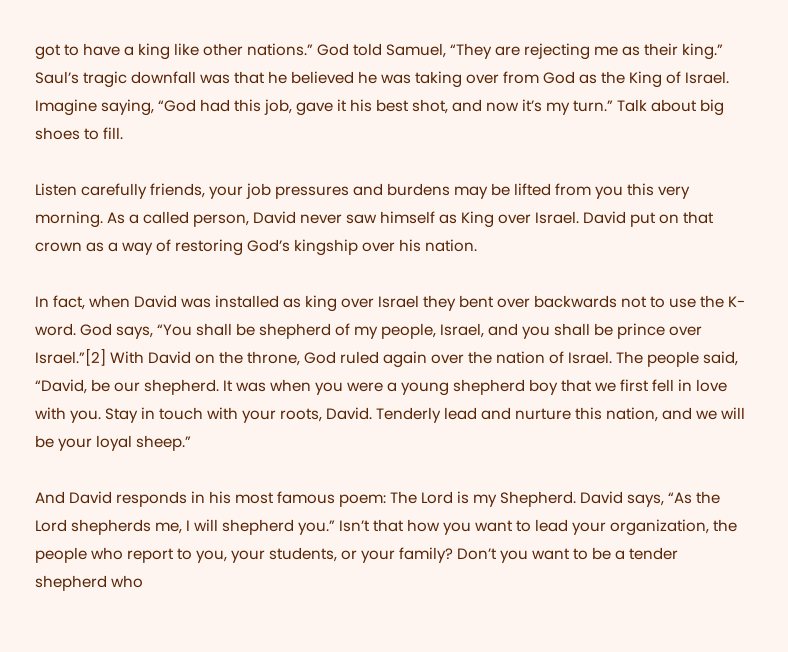got to have a king like other nations.” God told Samuel, “They are rejecting me as their king.” Saul’s tragic downfall was that he believed he was taking over from God as the King of Israel. Imagine saying, “God had this job, gave it his best shot, and now it’s my turn.” Talk about big shoes to fill.

Listen carefully friends, your job pressures and burdens may be lifted from you this very morning. As a called person, David never saw himself as King over Israel. David put on that crown as a way of restoring God’s kingship over his nation.

In fact, when David was installed as king over Israel they bent over backwards not to use the K-word. God says, “You shall be shepherd of my people, Israel, and you shall be prince over Israel.”[2] With David on the throne, God ruled again over the nation of Israel. The people said, “David, be our shepherd. It was when you were a young shepherd boy that we first fell in love with you. Stay in touch with your roots, David. Tenderly lead and nurture this nation, and we will be your loyal sheep.”

And David responds in his most famous poem: The Lord is my Shepherd. David says, “As the Lord shepherds me, I will shepherd you.” Isn’t that how you want to lead your organization, the people who report to you, your students, or your family? Don’t you want to be a tender shepherd who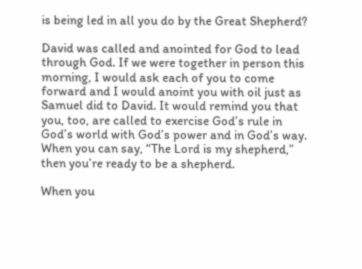is being led in all you do by the Great Shepherd?

David was called and anointed for God to lead through God. If we were together in person this morning, I would ask each of you to come forward and I would anoint you with oil just as Samuel did to David. It would remind you that you, too, are called to exercise God’s rule in God’s world with God’s power and in God’s way. When you can say, “The Lord is my shepherd,” then you’re ready to be a shepherd.

When you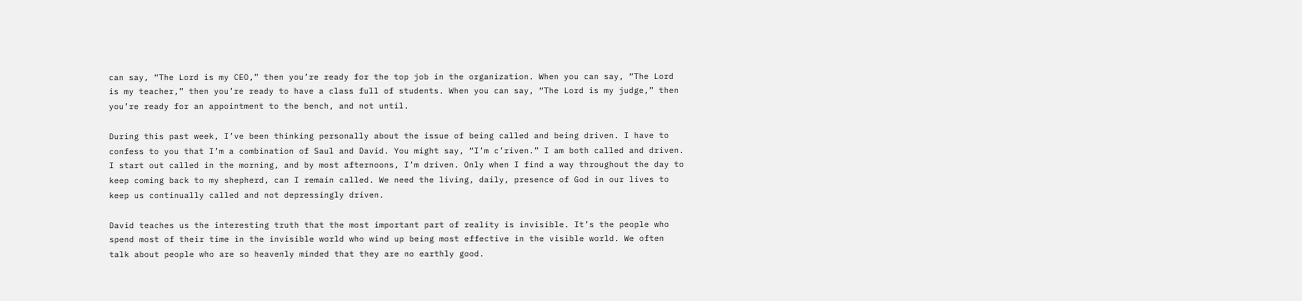can say, “The Lord is my CEO,” then you’re ready for the top job in the organization. When you can say, “The Lord is my teacher,” then you’re ready to have a class full of students. When you can say, “The Lord is my judge,” then you’re ready for an appointment to the bench, and not until.

During this past week, I’ve been thinking personally about the issue of being called and being driven. I have to confess to you that I’m a combination of Saul and David. You might say, “I’m c’riven.” I am both called and driven. I start out called in the morning, and by most afternoons, I’m driven. Only when I find a way throughout the day to keep coming back to my shepherd, can I remain called. We need the living, daily, presence of God in our lives to keep us continually called and not depressingly driven.

David teaches us the interesting truth that the most important part of reality is invisible. It’s the people who spend most of their time in the invisible world who wind up being most effective in the visible world. We often talk about people who are so heavenly minded that they are no earthly good.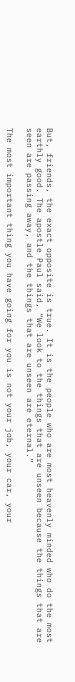But, friends, the exact opposite is true. It is the people who are most heavenly minded who do the most earthly good. The apostle Paul said, “We look to the things that are unseen because the things that are seen are passing away, and the things that are unseen are eternal.”

The most important thing you have going for you is not your job, your car, your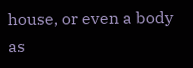house, or even a body as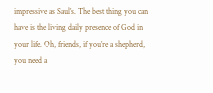impressive as Saul’s. The best thing you can have is the living daily presence of God in your life. Oh, friends, if you’re a shepherd, you need a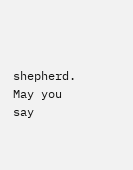shepherd. May you say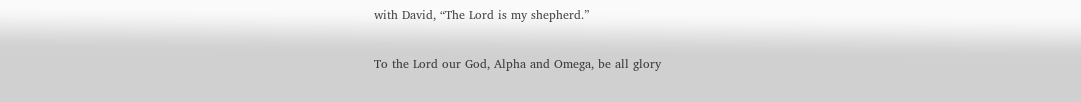with David, “The Lord is my shepherd.”

To the Lord our God, Alpha and Omega, be all glory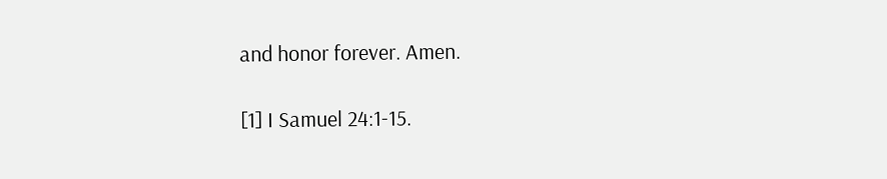and honor forever. Amen.

[1] I Samuel 24:1-15.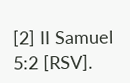[2] II Samuel 5:2 [RSV].